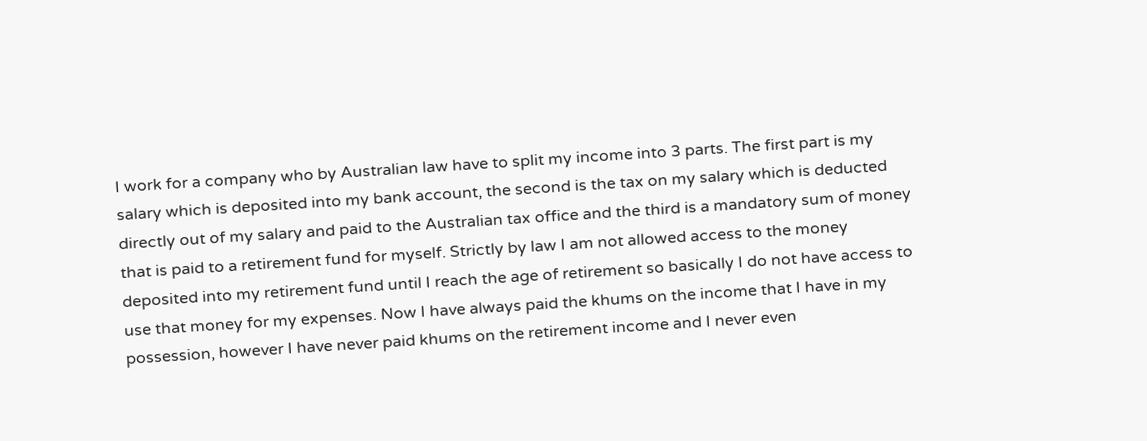I work for a company who by Australian law have to split my income into 3 parts. The first part is my salary which is deposited into my bank account, the second is the tax on my salary which is deducted directly out of my salary and paid to the Australian tax office and the third is a mandatory sum of money that is paid to a retirement fund for myself. Strictly by law I am not allowed access to the money deposited into my retirement fund until I reach the age of retirement so basically I do not have access to use that money for my expenses. Now I have always paid the khums on the income that I have in my possession, however I have never paid khums on the retirement income and I never even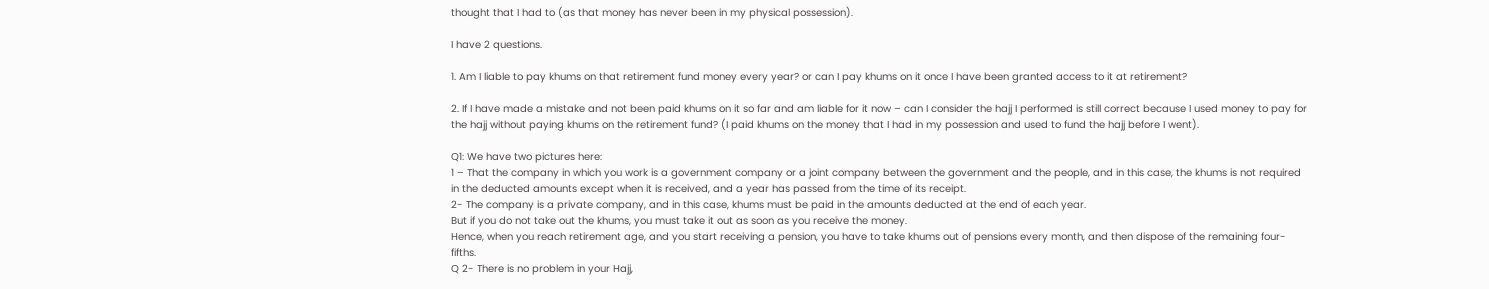thought that I had to (as that money has never been in my physical possession).

I have 2 questions.

1. Am I liable to pay khums on that retirement fund money every year? or can I pay khums on it once I have been granted access to it at retirement?

2. If I have made a mistake and not been paid khums on it so far and am liable for it now – can I consider the hajj I performed is still correct because I used money to pay for the hajj without paying khums on the retirement fund? (I paid khums on the money that I had in my possession and used to fund the hajj before I went).

Q1: We have two pictures here:
1 – That the company in which you work is a government company or a joint company between the government and the people, and in this case, the khums is not required in the deducted amounts except when it is received, and a year has passed from the time of its receipt.
2- The company is a private company, and in this case, khums must be paid in the amounts deducted at the end of each year.
But if you do not take out the khums, you must take it out as soon as you receive the money.
Hence, when you reach retirement age, and you start receiving a pension, you have to take khums out of pensions every month, and then dispose of the remaining four-fifths.
Q 2- There is no problem in your Hajj,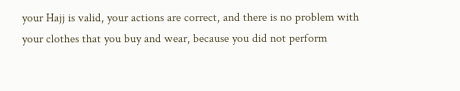your Hajj is valid, your actions are correct, and there is no problem with your clothes that you buy and wear, because you did not perform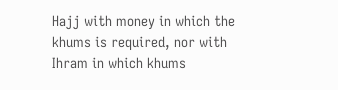Hajj with money in which the khums is required, nor with Ihram in which khums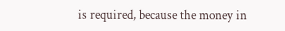is required, because the money in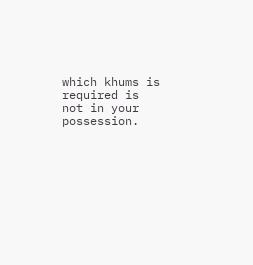which khums is required is not in your possession.